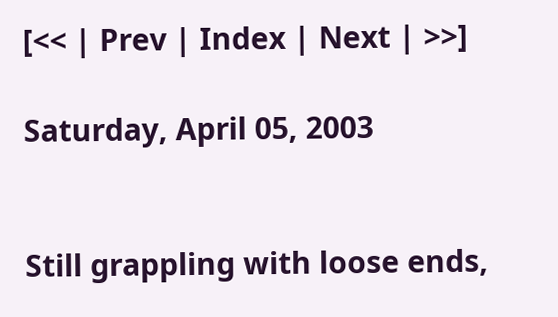[<< | Prev | Index | Next | >>]

Saturday, April 05, 2003


Still grappling with loose ends,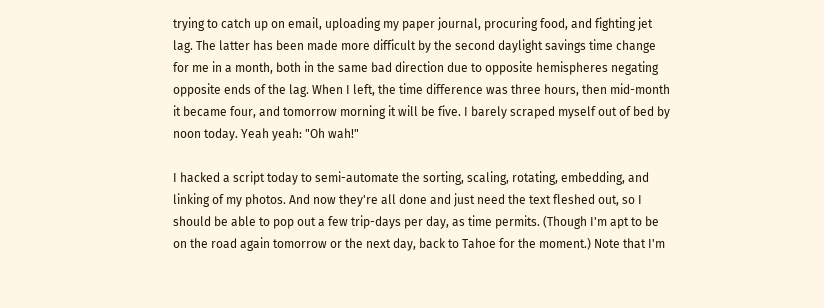trying to catch up on email, uploading my paper journal, procuring food, and fighting jet lag. The latter has been made more difficult by the second daylight savings time change for me in a month, both in the same bad direction due to opposite hemispheres negating opposite ends of the lag. When I left, the time difference was three hours, then mid-month it became four, and tomorrow morning it will be five. I barely scraped myself out of bed by noon today. Yeah yeah: "Oh wah!"

I hacked a script today to semi-automate the sorting, scaling, rotating, embedding, and linking of my photos. And now they're all done and just need the text fleshed out, so I should be able to pop out a few trip-days per day, as time permits. (Though I'm apt to be on the road again tomorrow or the next day, back to Tahoe for the moment.) Note that I'm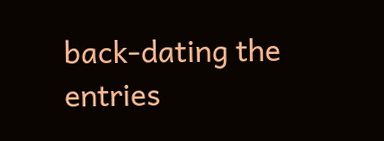back-dating the entries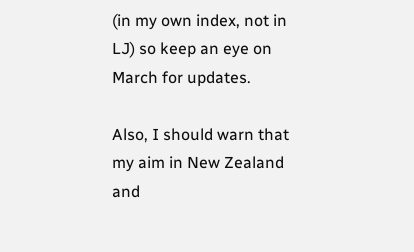(in my own index, not in LJ) so keep an eye on March for updates.

Also, I should warn that my aim in New Zealand and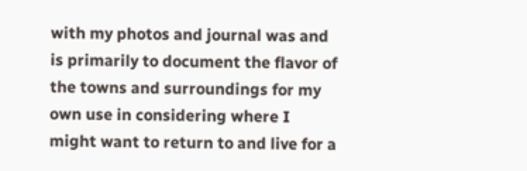with my photos and journal was and is primarily to document the flavor of the towns and surroundings for my own use in considering where I might want to return to and live for a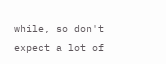while, so don't expect a lot of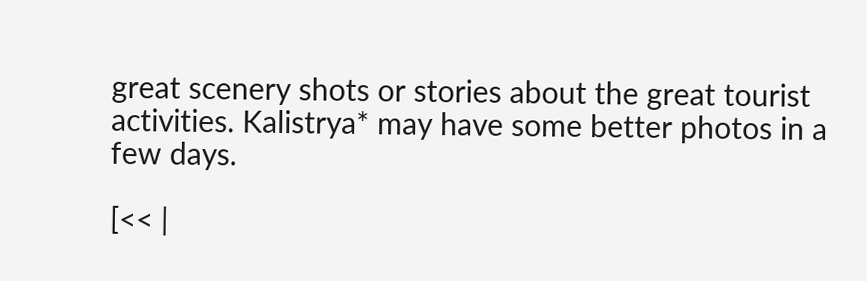great scenery shots or stories about the great tourist activities. Kalistrya* may have some better photos in a few days.

[<< |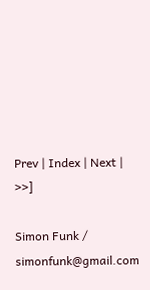Prev | Index | Next | >>]

Simon Funk / simonfunk@gmail.com